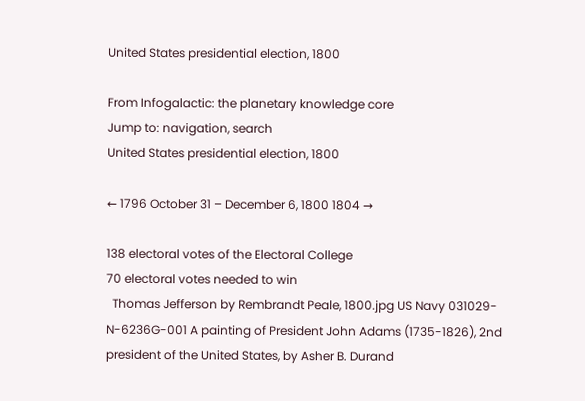United States presidential election, 1800

From Infogalactic: the planetary knowledge core
Jump to: navigation, search
United States presidential election, 1800

← 1796 October 31 – December 6, 1800 1804 →

138 electoral votes of the Electoral College
70 electoral votes needed to win
  Thomas Jefferson by Rembrandt Peale, 1800.jpg US Navy 031029-N-6236G-001 A painting of President John Adams (1735-1826), 2nd president of the United States, by Asher B. Durand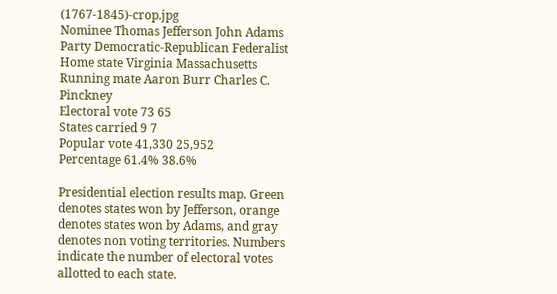(1767-1845)-crop.jpg
Nominee Thomas Jefferson John Adams
Party Democratic-Republican Federalist
Home state Virginia Massachusetts
Running mate Aaron Burr Charles C. Pinckney
Electoral vote 73 65
States carried 9 7
Popular vote 41,330 25,952
Percentage 61.4% 38.6%

Presidential election results map. Green denotes states won by Jefferson, orange denotes states won by Adams, and gray denotes non voting territories. Numbers indicate the number of electoral votes allotted to each state.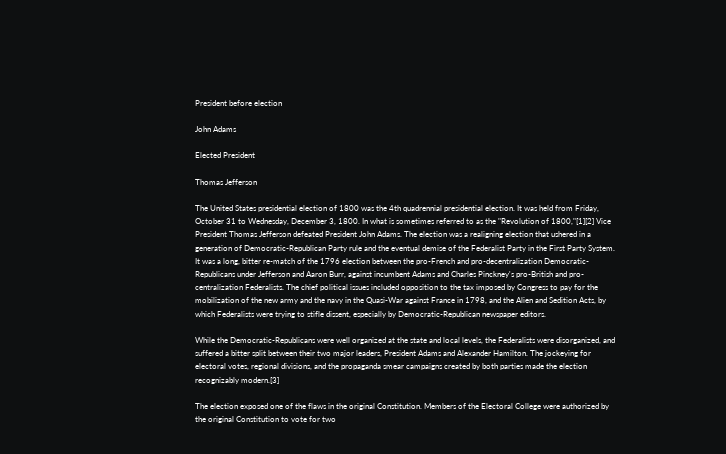President before election

John Adams

Elected President

Thomas Jefferson

The United States presidential election of 1800 was the 4th quadrennial presidential election. It was held from Friday, October 31 to Wednesday, December 3, 1800. In what is sometimes referred to as the "Revolution of 1800,"[1][2] Vice President Thomas Jefferson defeated President John Adams. The election was a realigning election that ushered in a generation of Democratic-Republican Party rule and the eventual demise of the Federalist Party in the First Party System. It was a long, bitter re-match of the 1796 election between the pro-French and pro-decentralization Democratic-Republicans under Jefferson and Aaron Burr, against incumbent Adams and Charles Pinckney's pro-British and pro-centralization Federalists. The chief political issues included opposition to the tax imposed by Congress to pay for the mobilization of the new army and the navy in the Quasi-War against France in 1798, and the Alien and Sedition Acts, by which Federalists were trying to stifle dissent, especially by Democratic-Republican newspaper editors.

While the Democratic-Republicans were well organized at the state and local levels, the Federalists were disorganized, and suffered a bitter split between their two major leaders, President Adams and Alexander Hamilton. The jockeying for electoral votes, regional divisions, and the propaganda smear campaigns created by both parties made the election recognizably modern.[3]

The election exposed one of the flaws in the original Constitution. Members of the Electoral College were authorized by the original Constitution to vote for two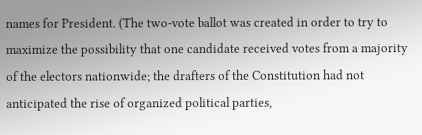names for President. (The two-vote ballot was created in order to try to maximize the possibility that one candidate received votes from a majority of the electors nationwide; the drafters of the Constitution had not anticipated the rise of organized political parties,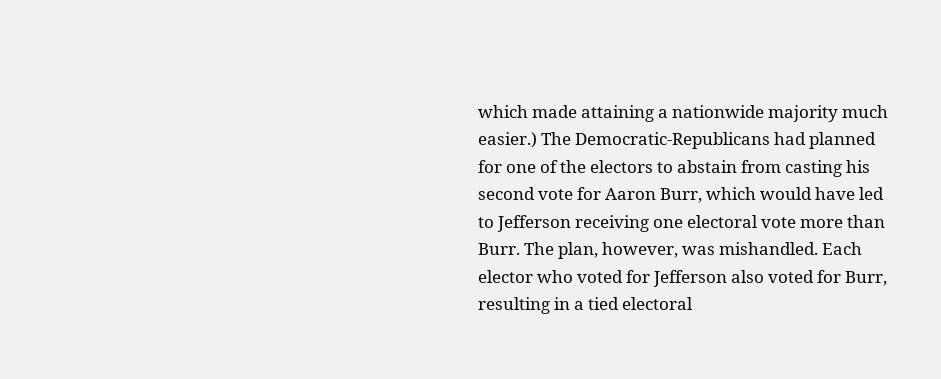which made attaining a nationwide majority much easier.) The Democratic-Republicans had planned for one of the electors to abstain from casting his second vote for Aaron Burr, which would have led to Jefferson receiving one electoral vote more than Burr. The plan, however, was mishandled. Each elector who voted for Jefferson also voted for Burr, resulting in a tied electoral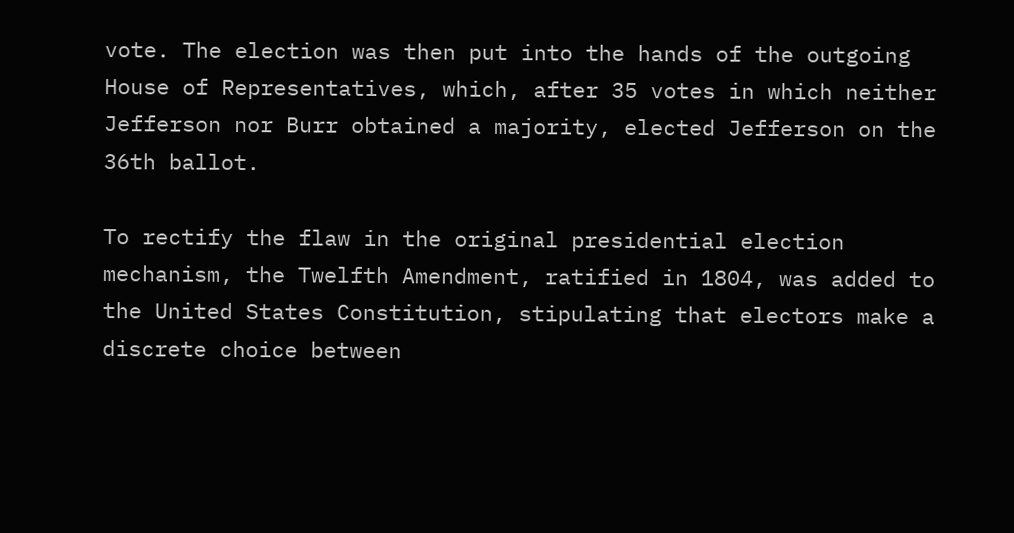vote. The election was then put into the hands of the outgoing House of Representatives, which, after 35 votes in which neither Jefferson nor Burr obtained a majority, elected Jefferson on the 36th ballot.

To rectify the flaw in the original presidential election mechanism, the Twelfth Amendment, ratified in 1804, was added to the United States Constitution, stipulating that electors make a discrete choice between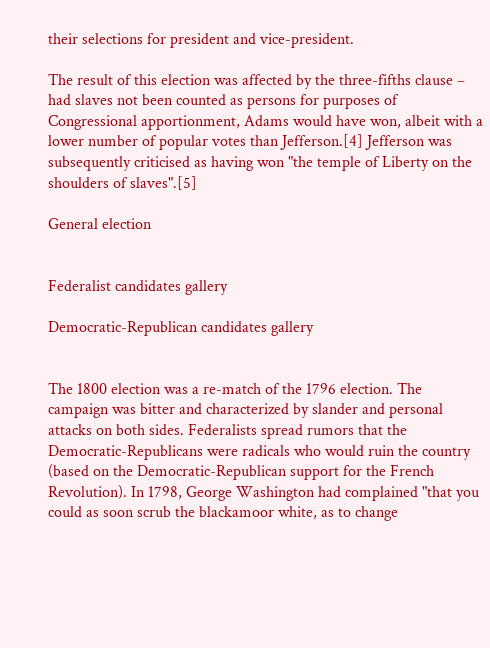their selections for president and vice-president.

The result of this election was affected by the three-fifths clause – had slaves not been counted as persons for purposes of Congressional apportionment, Adams would have won, albeit with a lower number of popular votes than Jefferson.[4] Jefferson was subsequently criticised as having won "the temple of Liberty on the shoulders of slaves".[5]

General election


Federalist candidates gallery

Democratic-Republican candidates gallery


The 1800 election was a re-match of the 1796 election. The campaign was bitter and characterized by slander and personal attacks on both sides. Federalists spread rumors that the Democratic-Republicans were radicals who would ruin the country (based on the Democratic-Republican support for the French Revolution). In 1798, George Washington had complained "that you could as soon scrub the blackamoor white, as to change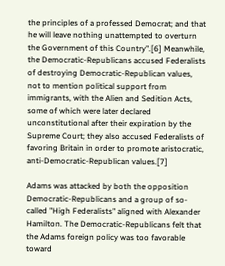the principles of a professed Democrat; and that he will leave nothing unattempted to overturn the Government of this Country".[6] Meanwhile, the Democratic-Republicans accused Federalists of destroying Democratic-Republican values, not to mention political support from immigrants, with the Alien and Sedition Acts, some of which were later declared unconstitutional after their expiration by the Supreme Court; they also accused Federalists of favoring Britain in order to promote aristocratic, anti-Democratic-Republican values.[7]

Adams was attacked by both the opposition Democratic-Republicans and a group of so-called "High Federalists" aligned with Alexander Hamilton. The Democratic-Republicans felt that the Adams foreign policy was too favorable toward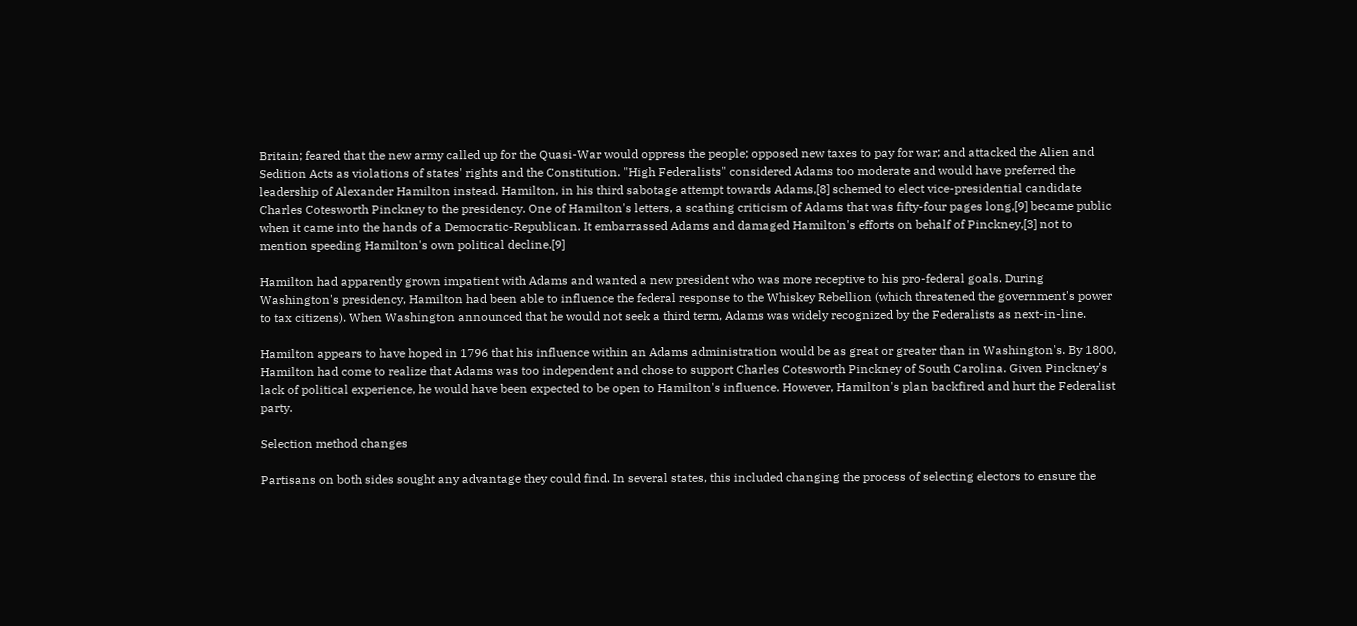Britain; feared that the new army called up for the Quasi-War would oppress the people; opposed new taxes to pay for war; and attacked the Alien and Sedition Acts as violations of states' rights and the Constitution. "High Federalists" considered Adams too moderate and would have preferred the leadership of Alexander Hamilton instead. Hamilton, in his third sabotage attempt towards Adams,[8] schemed to elect vice-presidential candidate Charles Cotesworth Pinckney to the presidency. One of Hamilton's letters, a scathing criticism of Adams that was fifty-four pages long,[9] became public when it came into the hands of a Democratic-Republican. It embarrassed Adams and damaged Hamilton's efforts on behalf of Pinckney,[3] not to mention speeding Hamilton's own political decline.[9]

Hamilton had apparently grown impatient with Adams and wanted a new president who was more receptive to his pro-federal goals. During Washington's presidency, Hamilton had been able to influence the federal response to the Whiskey Rebellion (which threatened the government's power to tax citizens). When Washington announced that he would not seek a third term, Adams was widely recognized by the Federalists as next-in-line.

Hamilton appears to have hoped in 1796 that his influence within an Adams administration would be as great or greater than in Washington's. By 1800, Hamilton had come to realize that Adams was too independent and chose to support Charles Cotesworth Pinckney of South Carolina. Given Pinckney's lack of political experience, he would have been expected to be open to Hamilton's influence. However, Hamilton's plan backfired and hurt the Federalist party.

Selection method changes

Partisans on both sides sought any advantage they could find. In several states, this included changing the process of selecting electors to ensure the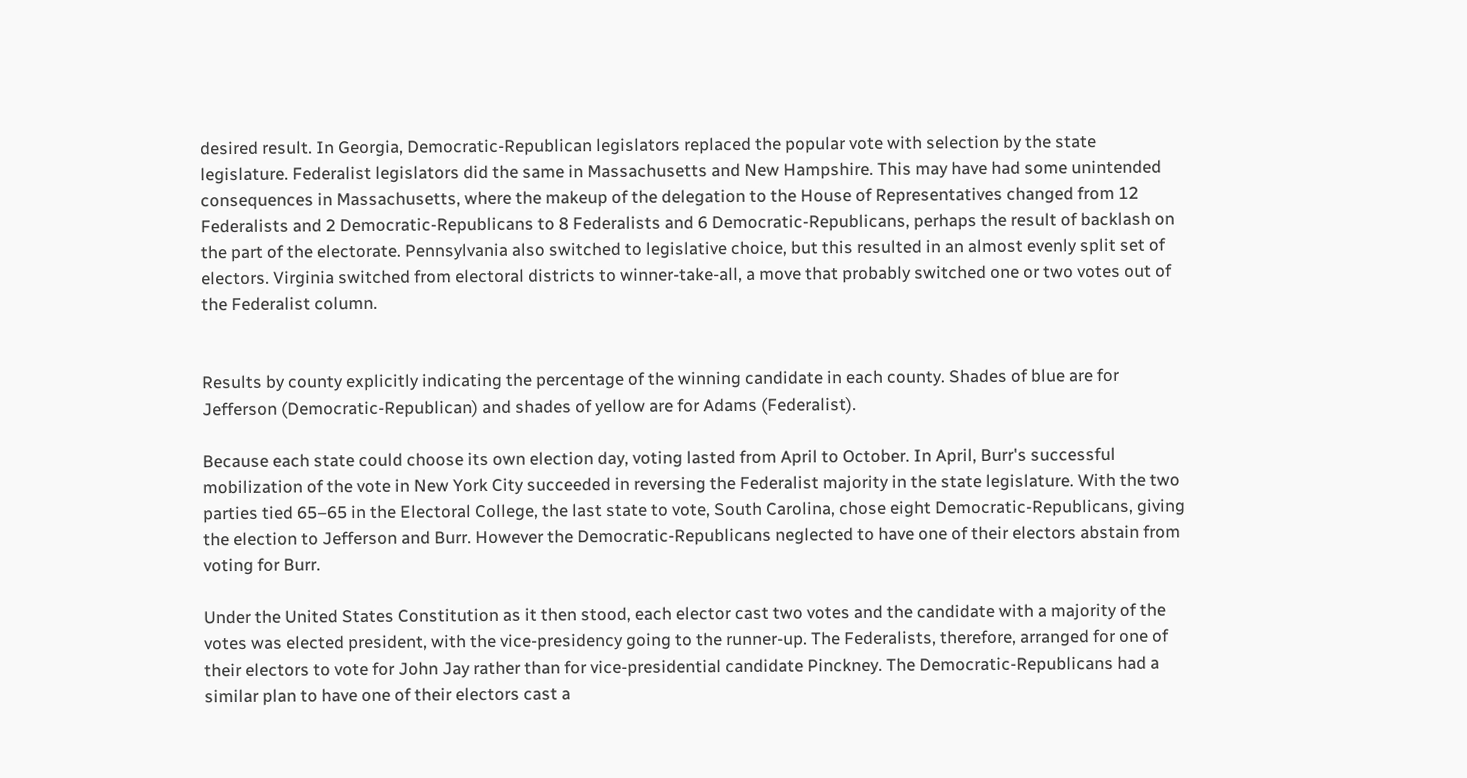desired result. In Georgia, Democratic-Republican legislators replaced the popular vote with selection by the state legislature. Federalist legislators did the same in Massachusetts and New Hampshire. This may have had some unintended consequences in Massachusetts, where the makeup of the delegation to the House of Representatives changed from 12 Federalists and 2 Democratic-Republicans to 8 Federalists and 6 Democratic-Republicans, perhaps the result of backlash on the part of the electorate. Pennsylvania also switched to legislative choice, but this resulted in an almost evenly split set of electors. Virginia switched from electoral districts to winner-take-all, a move that probably switched one or two votes out of the Federalist column.


Results by county explicitly indicating the percentage of the winning candidate in each county. Shades of blue are for Jefferson (Democratic-Republican) and shades of yellow are for Adams (Federalist).

Because each state could choose its own election day, voting lasted from April to October. In April, Burr's successful mobilization of the vote in New York City succeeded in reversing the Federalist majority in the state legislature. With the two parties tied 65–65 in the Electoral College, the last state to vote, South Carolina, chose eight Democratic-Republicans, giving the election to Jefferson and Burr. However the Democratic-Republicans neglected to have one of their electors abstain from voting for Burr.

Under the United States Constitution as it then stood, each elector cast two votes and the candidate with a majority of the votes was elected president, with the vice-presidency going to the runner-up. The Federalists, therefore, arranged for one of their electors to vote for John Jay rather than for vice-presidential candidate Pinckney. The Democratic-Republicans had a similar plan to have one of their electors cast a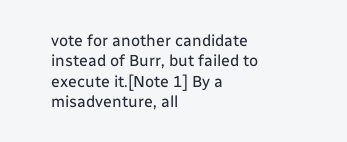vote for another candidate instead of Burr, but failed to execute it.[Note 1] By a misadventure, all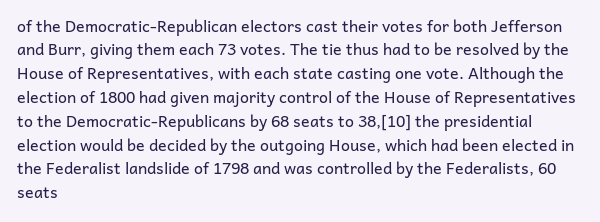of the Democratic-Republican electors cast their votes for both Jefferson and Burr, giving them each 73 votes. The tie thus had to be resolved by the House of Representatives, with each state casting one vote. Although the election of 1800 had given majority control of the House of Representatives to the Democratic-Republicans by 68 seats to 38,[10] the presidential election would be decided by the outgoing House, which had been elected in the Federalist landslide of 1798 and was controlled by the Federalists, 60 seats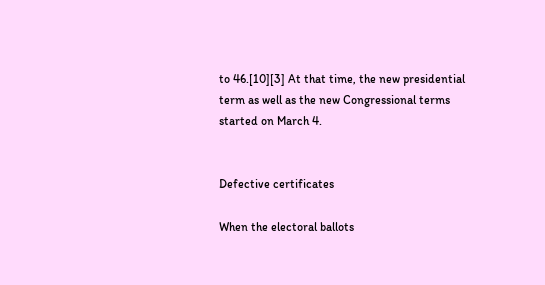to 46.[10][3] At that time, the new presidential term as well as the new Congressional terms started on March 4.


Defective certificates

When the electoral ballots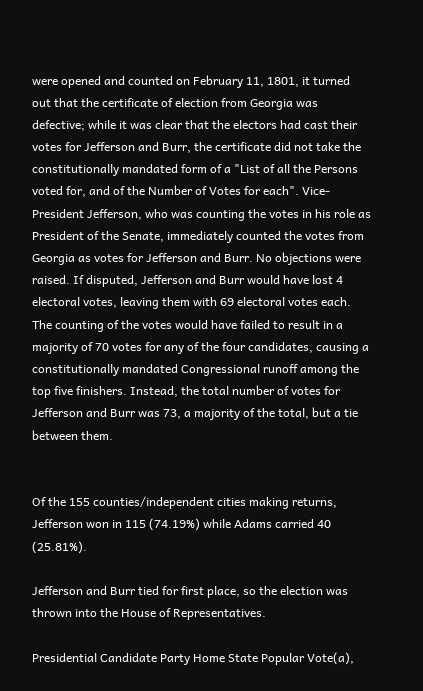were opened and counted on February 11, 1801, it turned out that the certificate of election from Georgia was defective; while it was clear that the electors had cast their votes for Jefferson and Burr, the certificate did not take the constitutionally mandated form of a "List of all the Persons voted for, and of the Number of Votes for each". Vice-President Jefferson, who was counting the votes in his role as President of the Senate, immediately counted the votes from Georgia as votes for Jefferson and Burr. No objections were raised. If disputed, Jefferson and Burr would have lost 4 electoral votes, leaving them with 69 electoral votes each. The counting of the votes would have failed to result in a majority of 70 votes for any of the four candidates, causing a constitutionally mandated Congressional runoff among the top five finishers. Instead, the total number of votes for Jefferson and Burr was 73, a majority of the total, but a tie between them.


Of the 155 counties/independent cities making returns, Jefferson won in 115 (74.19%) while Adams carried 40 (25.81%).

Jefferson and Burr tied for first place, so the election was thrown into the House of Representatives.

Presidential Candidate Party Home State Popular Vote(a),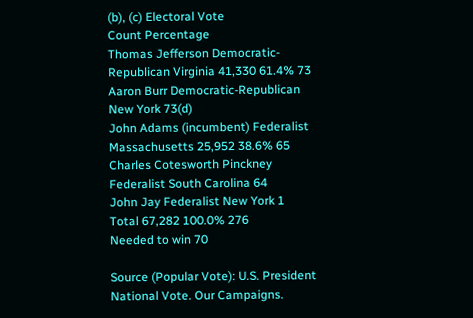(b), (c) Electoral Vote
Count Percentage
Thomas Jefferson Democratic-Republican Virginia 41,330 61.4% 73
Aaron Burr Democratic-Republican New York 73(d)
John Adams (incumbent) Federalist Massachusetts 25,952 38.6% 65
Charles Cotesworth Pinckney Federalist South Carolina 64
John Jay Federalist New York 1
Total 67,282 100.0% 276
Needed to win 70

Source (Popular Vote): U.S. President National Vote. Our Campaigns.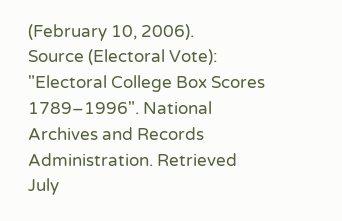(February 10, 2006).
Source (Electoral Vote): "Electoral College Box Scores 1789–1996". National Archives and Records Administration. Retrieved July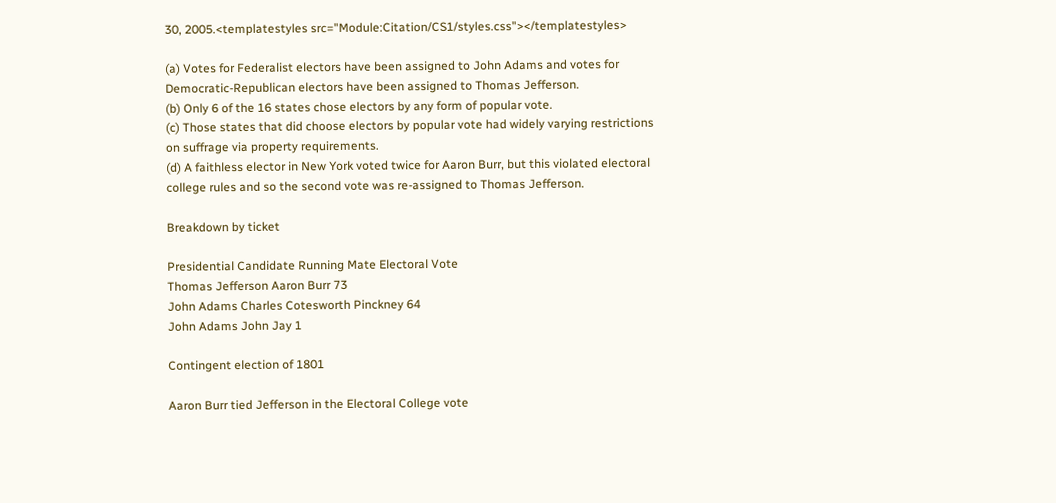30, 2005.<templatestyles src="Module:Citation/CS1/styles.css"></templatestyles>

(a) Votes for Federalist electors have been assigned to John Adams and votes for Democratic-Republican electors have been assigned to Thomas Jefferson.
(b) Only 6 of the 16 states chose electors by any form of popular vote.
(c) Those states that did choose electors by popular vote had widely varying restrictions on suffrage via property requirements.
(d) A faithless elector in New York voted twice for Aaron Burr, but this violated electoral college rules and so the second vote was re-assigned to Thomas Jefferson.

Breakdown by ticket

Presidential Candidate Running Mate Electoral Vote
Thomas Jefferson Aaron Burr 73
John Adams Charles Cotesworth Pinckney 64
John Adams John Jay 1

Contingent election of 1801

Aaron Burr tied Jefferson in the Electoral College vote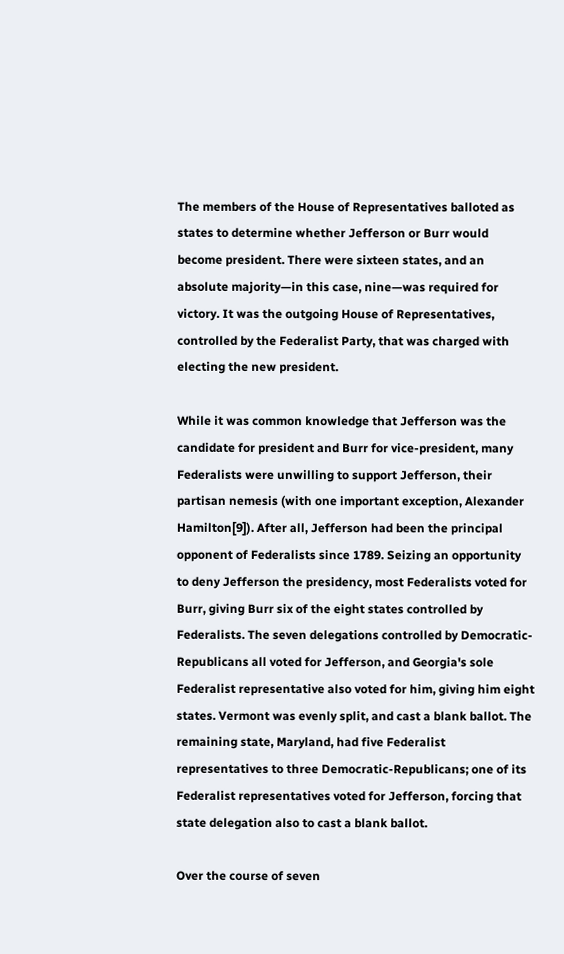The members of the House of Representatives balloted as states to determine whether Jefferson or Burr would become president. There were sixteen states, and an absolute majority—in this case, nine—was required for victory. It was the outgoing House of Representatives, controlled by the Federalist Party, that was charged with electing the new president.

While it was common knowledge that Jefferson was the candidate for president and Burr for vice-president, many Federalists were unwilling to support Jefferson, their partisan nemesis (with one important exception, Alexander Hamilton[9]). After all, Jefferson had been the principal opponent of Federalists since 1789. Seizing an opportunity to deny Jefferson the presidency, most Federalists voted for Burr, giving Burr six of the eight states controlled by Federalists. The seven delegations controlled by Democratic-Republicans all voted for Jefferson, and Georgia's sole Federalist representative also voted for him, giving him eight states. Vermont was evenly split, and cast a blank ballot. The remaining state, Maryland, had five Federalist representatives to three Democratic-Republicans; one of its Federalist representatives voted for Jefferson, forcing that state delegation also to cast a blank ballot.

Over the course of seven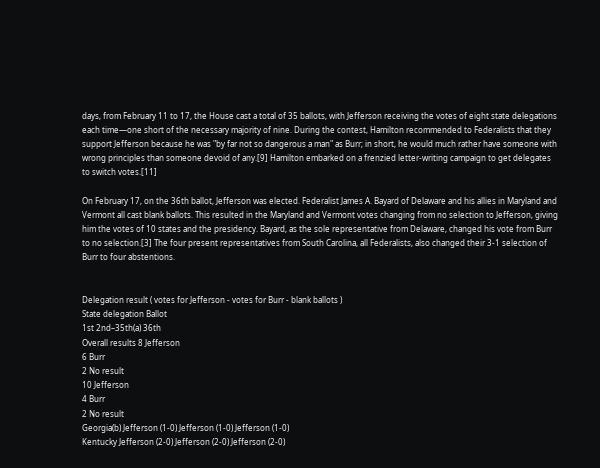days, from February 11 to 17, the House cast a total of 35 ballots, with Jefferson receiving the votes of eight state delegations each time—one short of the necessary majority of nine. During the contest, Hamilton recommended to Federalists that they support Jefferson because he was "by far not so dangerous a man" as Burr; in short, he would much rather have someone with wrong principles than someone devoid of any.[9] Hamilton embarked on a frenzied letter-writing campaign to get delegates to switch votes.[11]

On February 17, on the 36th ballot, Jefferson was elected. Federalist James A. Bayard of Delaware and his allies in Maryland and Vermont all cast blank ballots. This resulted in the Maryland and Vermont votes changing from no selection to Jefferson, giving him the votes of 10 states and the presidency. Bayard, as the sole representative from Delaware, changed his vote from Burr to no selection.[3] The four present representatives from South Carolina, all Federalists, also changed their 3-1 selection of Burr to four abstentions.


Delegation result ( votes for Jefferson - votes for Burr - blank ballots )
State delegation Ballot
1st 2nd–35th(a) 36th
Overall results 8 Jefferson
6 Burr
2 No result
10 Jefferson
4 Burr
2 No result
Georgia(b) Jefferson (1-0) Jefferson (1-0) Jefferson (1-0)
Kentucky Jefferson (2-0) Jefferson (2-0) Jefferson (2-0)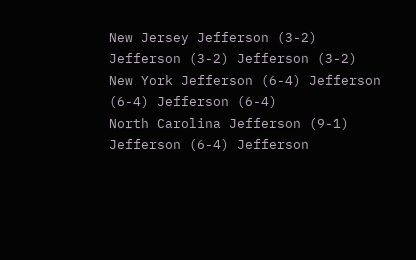New Jersey Jefferson (3-2) Jefferson (3-2) Jefferson (3-2)
New York Jefferson (6-4) Jefferson (6-4) Jefferson (6-4)
North Carolina Jefferson (9-1) Jefferson (6-4) Jefferson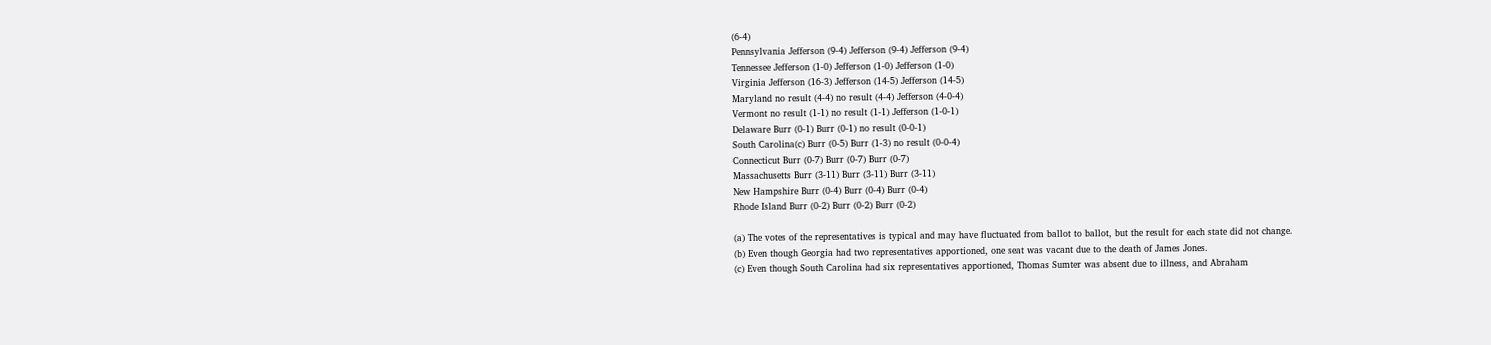(6-4)
Pennsylvania Jefferson (9-4) Jefferson (9-4) Jefferson (9-4)
Tennessee Jefferson (1-0) Jefferson (1-0) Jefferson (1-0)
Virginia Jefferson (16-3) Jefferson (14-5) Jefferson (14-5)
Maryland no result (4-4) no result (4-4) Jefferson (4-0-4)
Vermont no result (1-1) no result (1-1) Jefferson (1-0-1)
Delaware Burr (0-1) Burr (0-1) no result (0-0-1)
South Carolina(c) Burr (0-5) Burr (1-3) no result (0-0-4)
Connecticut Burr (0-7) Burr (0-7) Burr (0-7)
Massachusetts Burr (3-11) Burr (3-11) Burr (3-11)
New Hampshire Burr (0-4) Burr (0-4) Burr (0-4)
Rhode Island Burr (0-2) Burr (0-2) Burr (0-2)

(a) The votes of the representatives is typical and may have fluctuated from ballot to ballot, but the result for each state did not change.
(b) Even though Georgia had two representatives apportioned, one seat was vacant due to the death of James Jones.
(c) Even though South Carolina had six representatives apportioned, Thomas Sumter was absent due to illness, and Abraham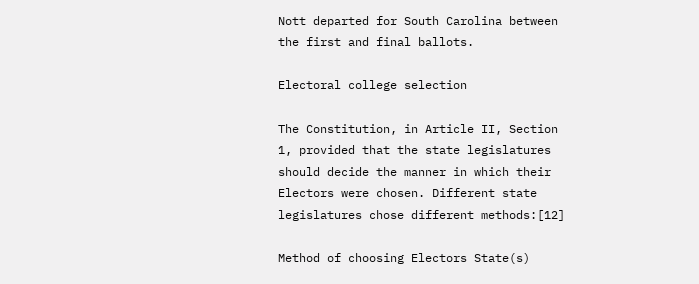Nott departed for South Carolina between the first and final ballots.

Electoral college selection

The Constitution, in Article II, Section 1, provided that the state legislatures should decide the manner in which their Electors were chosen. Different state legislatures chose different methods:[12]

Method of choosing Electors State(s)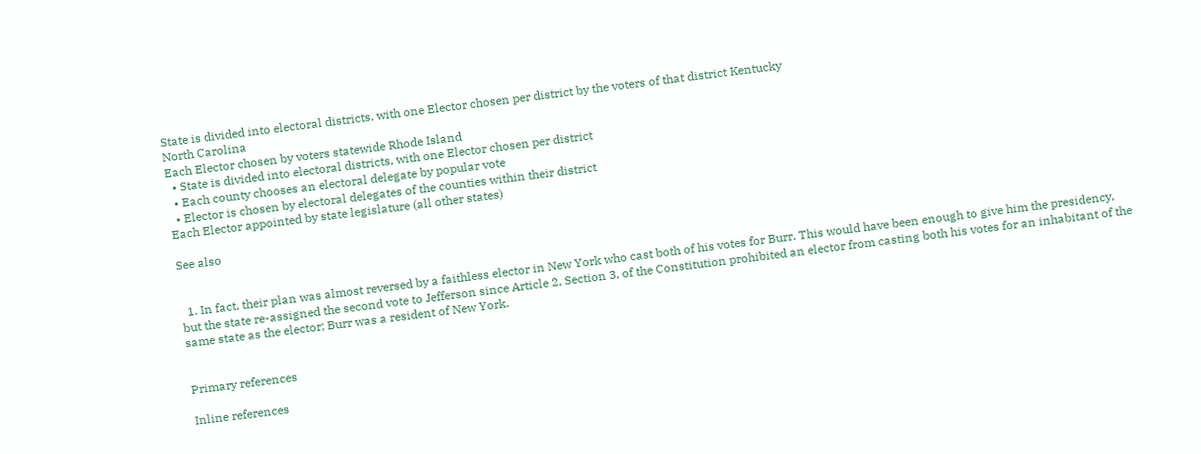State is divided into electoral districts, with one Elector chosen per district by the voters of that district Kentucky
North Carolina
Each Elector chosen by voters statewide Rhode Island
  • State is divided into electoral districts, with one Elector chosen per district
  • Each county chooses an electoral delegate by popular vote
  • Elector is chosen by electoral delegates of the counties within their district
Each Elector appointed by state legislature (all other states)

See also


  1. In fact, their plan was almost reversed by a faithless elector in New York who cast both of his votes for Burr. This would have been enough to give him the presidency, but the state re-assigned the second vote to Jefferson since Article 2, Section 3, of the Constitution prohibited an elector from casting both his votes for an inhabitant of the same state as the elector; Burr was a resident of New York.


Primary references

Inline references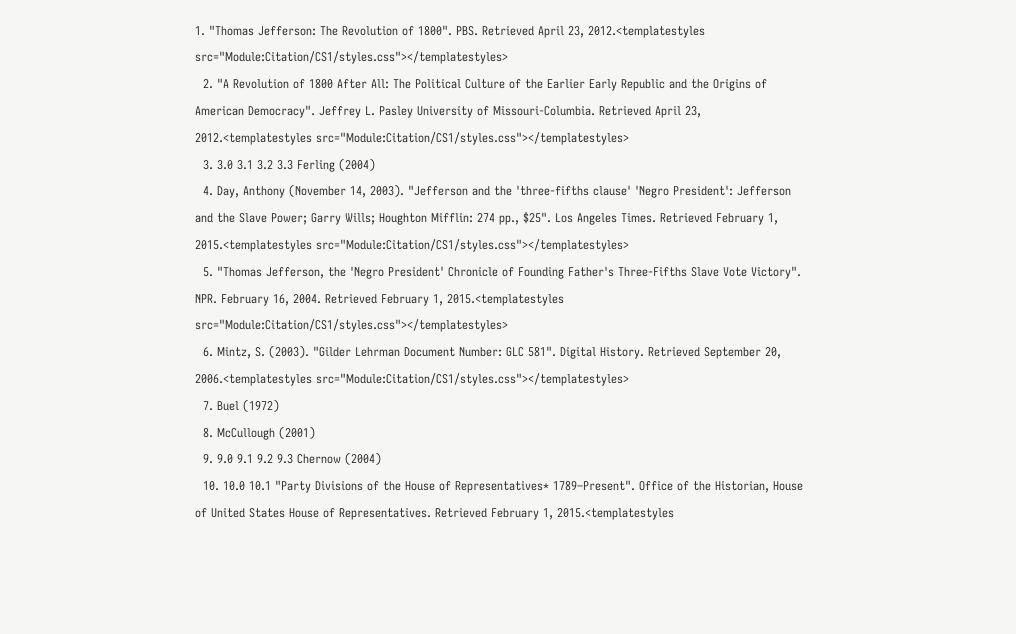1. "Thomas Jefferson: The Revolution of 1800". PBS. Retrieved April 23, 2012.<templatestyles src="Module:Citation/CS1/styles.css"></templatestyles>
  2. "A Revolution of 1800 After All: The Political Culture of the Earlier Early Republic and the Origins of American Democracy". Jeffrey L. Pasley University of Missouri-Columbia. Retrieved April 23, 2012.<templatestyles src="Module:Citation/CS1/styles.css"></templatestyles>
  3. 3.0 3.1 3.2 3.3 Ferling (2004)
  4. Day, Anthony (November 14, 2003). "Jefferson and the 'three-fifths clause' 'Negro President': Jefferson and the Slave Power; Garry Wills; Houghton Mifflin: 274 pp., $25". Los Angeles Times. Retrieved February 1, 2015.<templatestyles src="Module:Citation/CS1/styles.css"></templatestyles>
  5. "Thomas Jefferson, the 'Negro President' Chronicle of Founding Father's Three-Fifths Slave Vote Victory". NPR. February 16, 2004. Retrieved February 1, 2015.<templatestyles src="Module:Citation/CS1/styles.css"></templatestyles>
  6. Mintz, S. (2003). "Gilder Lehrman Document Number: GLC 581". Digital History. Retrieved September 20, 2006.<templatestyles src="Module:Citation/CS1/styles.css"></templatestyles>
  7. Buel (1972)
  8. McCullough (2001)
  9. 9.0 9.1 9.2 9.3 Chernow (2004)
  10. 10.0 10.1 "Party Divisions of the House of Representatives* 1789–Present". Office of the Historian, House of United States House of Representatives. Retrieved February 1, 2015.<templatestyles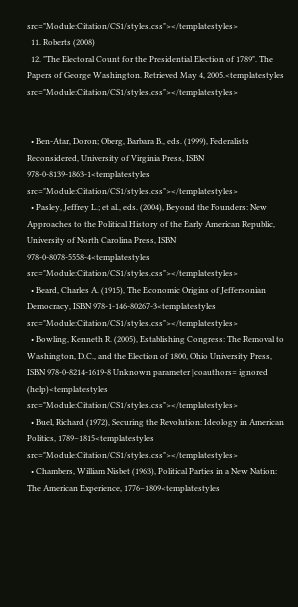src="Module:Citation/CS1/styles.css"></templatestyles>
  11. Roberts (2008)
  12. "The Electoral Count for the Presidential Election of 1789". The Papers of George Washington. Retrieved May 4, 2005.<templatestyles src="Module:Citation/CS1/styles.css"></templatestyles>


  • Ben-Atar, Doron; Oberg, Barbara B., eds. (1999), Federalists Reconsidered, University of Virginia Press, ISBN 978-0-8139-1863-1<templatestyles src="Module:Citation/CS1/styles.css"></templatestyles>
  • Pasley, Jeffrey L.; et al., eds. (2004), Beyond the Founders: New Approaches to the Political History of the Early American Republic, University of North Carolina Press, ISBN 978-0-8078-5558-4<templatestyles src="Module:Citation/CS1/styles.css"></templatestyles>
  • Beard, Charles A. (1915), The Economic Origins of Jeffersonian Democracy, ISBN 978-1-146-80267-3<templatestyles src="Module:Citation/CS1/styles.css"></templatestyles>
  • Bowling, Kenneth R. (2005), Establishing Congress: The Removal to Washington, D.C., and the Election of 1800, Ohio University Press, ISBN 978-0-8214-1619-8 Unknown parameter |coauthors= ignored (help)<templatestyles src="Module:Citation/CS1/styles.css"></templatestyles>
  • Buel, Richard (1972), Securing the Revolution: Ideology in American Politics, 1789–1815<templatestyles src="Module:Citation/CS1/styles.css"></templatestyles>
  • Chambers, William Nisbet (1963), Political Parties in a New Nation: The American Experience, 1776–1809<templatestyles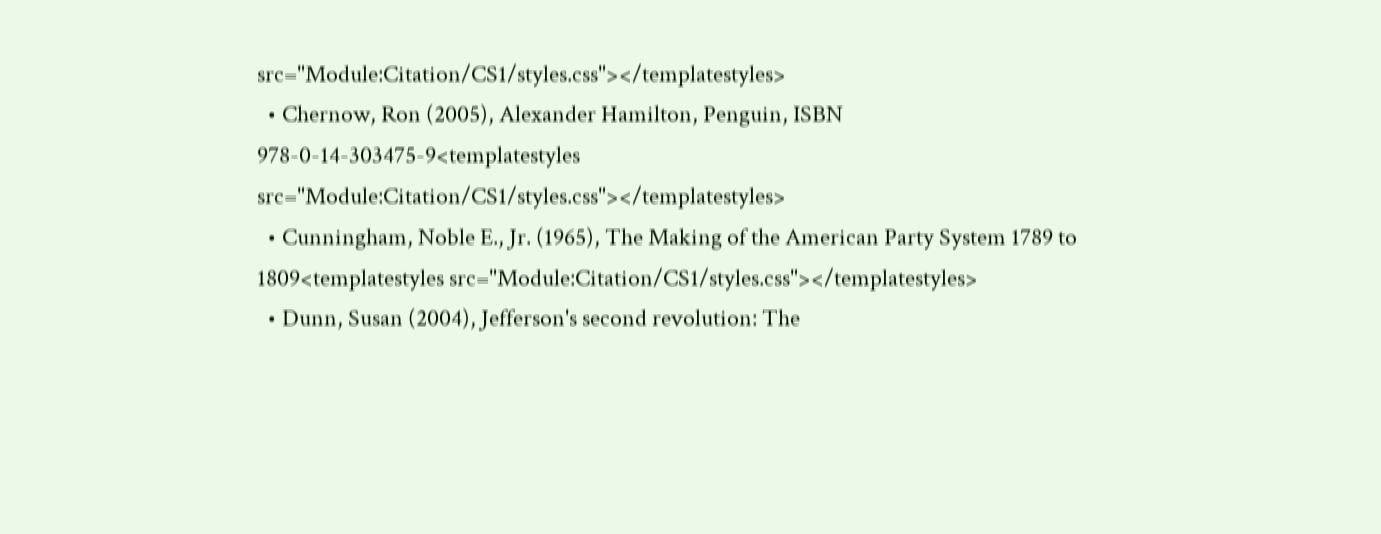src="Module:Citation/CS1/styles.css"></templatestyles>
  • Chernow, Ron (2005), Alexander Hamilton, Penguin, ISBN 978-0-14-303475-9<templatestyles src="Module:Citation/CS1/styles.css"></templatestyles>
  • Cunningham, Noble E., Jr. (1965), The Making of the American Party System 1789 to 1809<templatestyles src="Module:Citation/CS1/styles.css"></templatestyles>
  • Dunn, Susan (2004), Jefferson's second revolution: The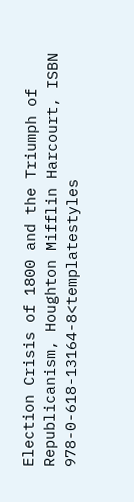Election Crisis of 1800 and the Triumph of Republicanism, Houghton Mifflin Harcourt, ISBN 978-0-618-13164-8<templatestyles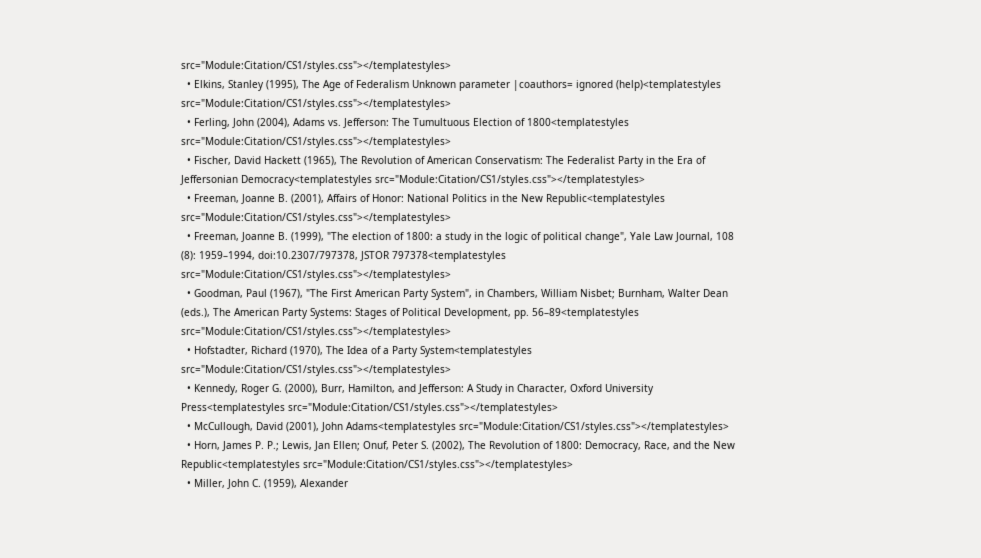src="Module:Citation/CS1/styles.css"></templatestyles>
  • Elkins, Stanley (1995), The Age of Federalism Unknown parameter |coauthors= ignored (help)<templatestyles src="Module:Citation/CS1/styles.css"></templatestyles>
  • Ferling, John (2004), Adams vs. Jefferson: The Tumultuous Election of 1800<templatestyles src="Module:Citation/CS1/styles.css"></templatestyles>
  • Fischer, David Hackett (1965), The Revolution of American Conservatism: The Federalist Party in the Era of Jeffersonian Democracy<templatestyles src="Module:Citation/CS1/styles.css"></templatestyles>
  • Freeman, Joanne B. (2001), Affairs of Honor: National Politics in the New Republic<templatestyles src="Module:Citation/CS1/styles.css"></templatestyles>
  • Freeman, Joanne B. (1999), "The election of 1800: a study in the logic of political change", Yale Law Journal, 108 (8): 1959–1994, doi:10.2307/797378, JSTOR 797378<templatestyles src="Module:Citation/CS1/styles.css"></templatestyles>
  • Goodman, Paul (1967), "The First American Party System", in Chambers, William Nisbet; Burnham, Walter Dean (eds.), The American Party Systems: Stages of Political Development, pp. 56–89<templatestyles src="Module:Citation/CS1/styles.css"></templatestyles>
  • Hofstadter, Richard (1970), The Idea of a Party System<templatestyles src="Module:Citation/CS1/styles.css"></templatestyles>
  • Kennedy, Roger G. (2000), Burr, Hamilton, and Jefferson: A Study in Character, Oxford University Press<templatestyles src="Module:Citation/CS1/styles.css"></templatestyles>
  • McCullough, David (2001), John Adams<templatestyles src="Module:Citation/CS1/styles.css"></templatestyles>
  • Horn, James P. P.; Lewis, Jan Ellen; Onuf, Peter S. (2002), The Revolution of 1800: Democracy, Race, and the New Republic<templatestyles src="Module:Citation/CS1/styles.css"></templatestyles>
  • Miller, John C. (1959), Alexander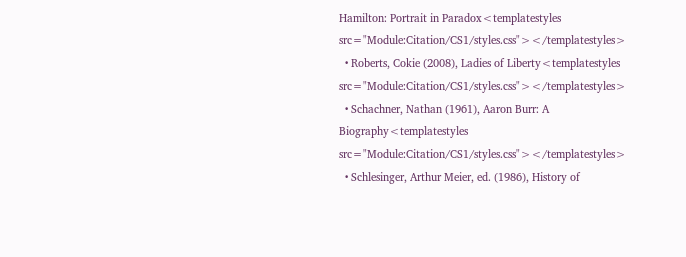Hamilton: Portrait in Paradox<templatestyles src="Module:Citation/CS1/styles.css"></templatestyles>
  • Roberts, Cokie (2008), Ladies of Liberty<templatestyles src="Module:Citation/CS1/styles.css"></templatestyles>
  • Schachner, Nathan (1961), Aaron Burr: A Biography<templatestyles src="Module:Citation/CS1/styles.css"></templatestyles>
  • Schlesinger, Arthur Meier, ed. (1986), History of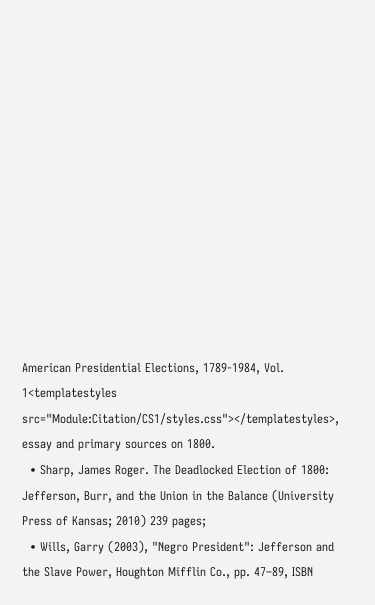American Presidential Elections, 1789-1984, Vol. 1<templatestyles src="Module:Citation/CS1/styles.css"></templatestyles>, essay and primary sources on 1800.
  • Sharp, James Roger. The Deadlocked Election of 1800: Jefferson, Burr, and the Union in the Balance (University Press of Kansas; 2010) 239 pages;
  • Wills, Garry (2003), "Negro President": Jefferson and the Slave Power, Houghton Mifflin Co., pp. 47–89, ISBN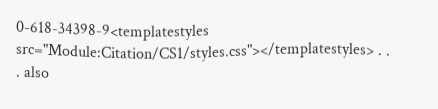0-618-34398-9<templatestyles src="Module:Citation/CS1/styles.css"></templatestyles> . . . also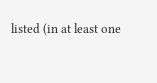listed (in at least one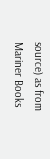source) as from Mariner Books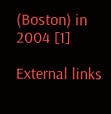(Boston) in 2004 [1]

External links